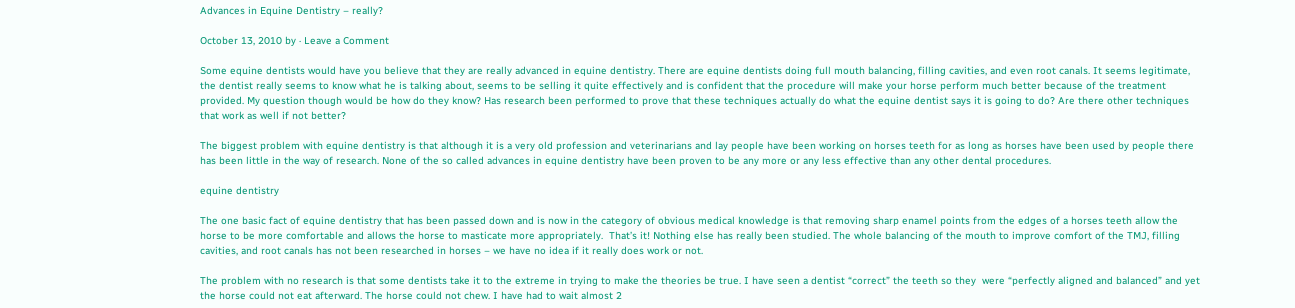Advances in Equine Dentistry – really?

October 13, 2010 by · Leave a Comment

Some equine dentists would have you believe that they are really advanced in equine dentistry. There are equine dentists doing full mouth balancing, filling cavities, and even root canals. It seems legitimate, the dentist really seems to know what he is talking about, seems to be selling it quite effectively and is confident that the procedure will make your horse perform much better because of the treatment provided. My question though would be how do they know? Has research been performed to prove that these techniques actually do what the equine dentist says it is going to do? Are there other techniques that work as well if not better?

The biggest problem with equine dentistry is that although it is a very old profession and veterinarians and lay people have been working on horses teeth for as long as horses have been used by people there has been little in the way of research. None of the so called advances in equine dentistry have been proven to be any more or any less effective than any other dental procedures.

equine dentistry

The one basic fact of equine dentistry that has been passed down and is now in the category of obvious medical knowledge is that removing sharp enamel points from the edges of a horses teeth allow the horse to be more comfortable and allows the horse to masticate more appropriately.  That’s it! Nothing else has really been studied. The whole balancing of the mouth to improve comfort of the TMJ, filling cavities, and root canals has not been researched in horses – we have no idea if it really does work or not.

The problem with no research is that some dentists take it to the extreme in trying to make the theories be true. I have seen a dentist “correct” the teeth so they  were “perfectly aligned and balanced” and yet the horse could not eat afterward. The horse could not chew. I have had to wait almost 2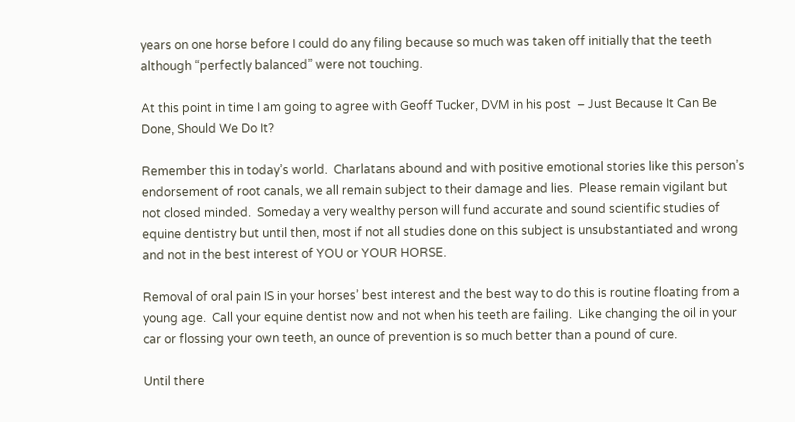years on one horse before I could do any filing because so much was taken off initially that the teeth although “perfectly balanced” were not touching.

At this point in time I am going to agree with Geoff Tucker, DVM in his post  – Just Because It Can Be Done, Should We Do It?

Remember this in today’s world.  Charlatans abound and with positive emotional stories like this person’s endorsement of root canals, we all remain subject to their damage and lies.  Please remain vigilant but not closed minded.  Someday a very wealthy person will fund accurate and sound scientific studies of equine dentistry but until then, most if not all studies done on this subject is unsubstantiated and wrong and not in the best interest of YOU or YOUR HORSE.

Removal of oral pain IS in your horses’ best interest and the best way to do this is routine floating from a young age.  Call your equine dentist now and not when his teeth are failing.  Like changing the oil in your car or flossing your own teeth, an ounce of prevention is so much better than a pound of cure.

Until there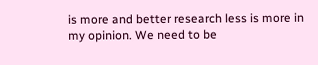is more and better research less is more in my opinion. We need to be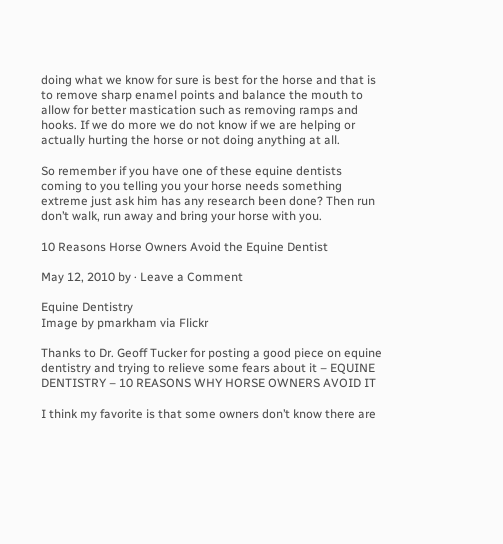doing what we know for sure is best for the horse and that is to remove sharp enamel points and balance the mouth to allow for better mastication such as removing ramps and hooks. If we do more we do not know if we are helping or actually hurting the horse or not doing anything at all.

So remember if you have one of these equine dentists coming to you telling you your horse needs something extreme just ask him has any research been done? Then run don’t walk, run away and bring your horse with you.

10 Reasons Horse Owners Avoid the Equine Dentist

May 12, 2010 by · Leave a Comment

Equine Dentistry
Image by pmarkham via Flickr

Thanks to Dr. Geoff Tucker for posting a good piece on equine dentistry and trying to relieve some fears about it – EQUINE DENTISTRY – 10 REASONS WHY HORSE OWNERS AVOID IT

I think my favorite is that some owners don’t know there are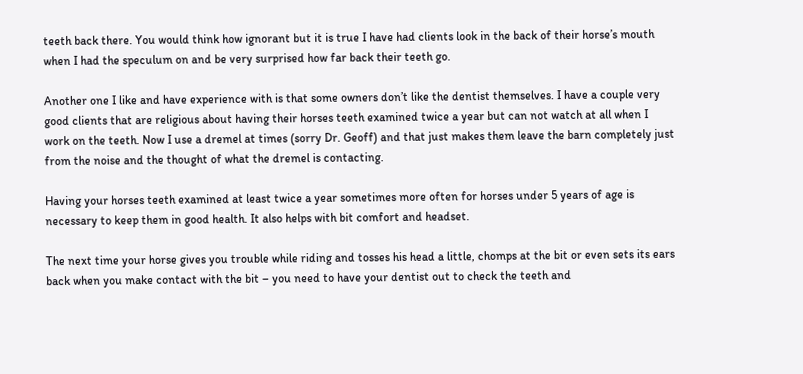teeth back there. You would think how ignorant but it is true I have had clients look in the back of their horse’s mouth when I had the speculum on and be very surprised how far back their teeth go.

Another one I like and have experience with is that some owners don’t like the dentist themselves. I have a couple very good clients that are religious about having their horses teeth examined twice a year but can not watch at all when I work on the teeth. Now I use a dremel at times (sorry Dr. Geoff) and that just makes them leave the barn completely just from the noise and the thought of what the dremel is contacting.

Having your horses teeth examined at least twice a year sometimes more often for horses under 5 years of age is necessary to keep them in good health. It also helps with bit comfort and headset.

The next time your horse gives you trouble while riding and tosses his head a little, chomps at the bit or even sets its ears back when you make contact with the bit – you need to have your dentist out to check the teeth and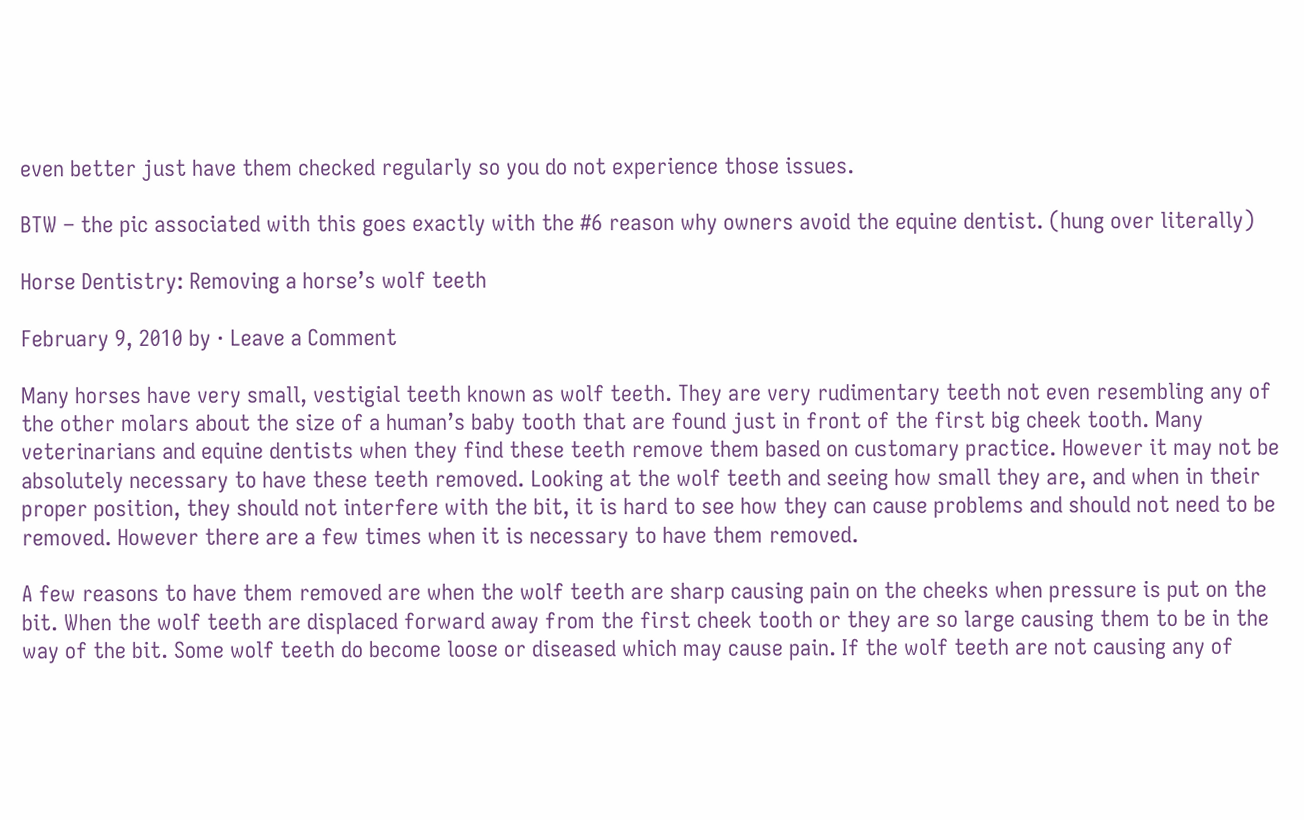even better just have them checked regularly so you do not experience those issues.

BTW – the pic associated with this goes exactly with the #6 reason why owners avoid the equine dentist. (hung over literally)

Horse Dentistry: Removing a horse’s wolf teeth

February 9, 2010 by · Leave a Comment

Many horses have very small, vestigial teeth known as wolf teeth. They are very rudimentary teeth not even resembling any of the other molars about the size of a human’s baby tooth that are found just in front of the first big cheek tooth. Many veterinarians and equine dentists when they find these teeth remove them based on customary practice. However it may not be absolutely necessary to have these teeth removed. Looking at the wolf teeth and seeing how small they are, and when in their proper position, they should not interfere with the bit, it is hard to see how they can cause problems and should not need to be removed. However there are a few times when it is necessary to have them removed.

A few reasons to have them removed are when the wolf teeth are sharp causing pain on the cheeks when pressure is put on the bit. When the wolf teeth are displaced forward away from the first cheek tooth or they are so large causing them to be in the way of the bit. Some wolf teeth do become loose or diseased which may cause pain. If the wolf teeth are not causing any of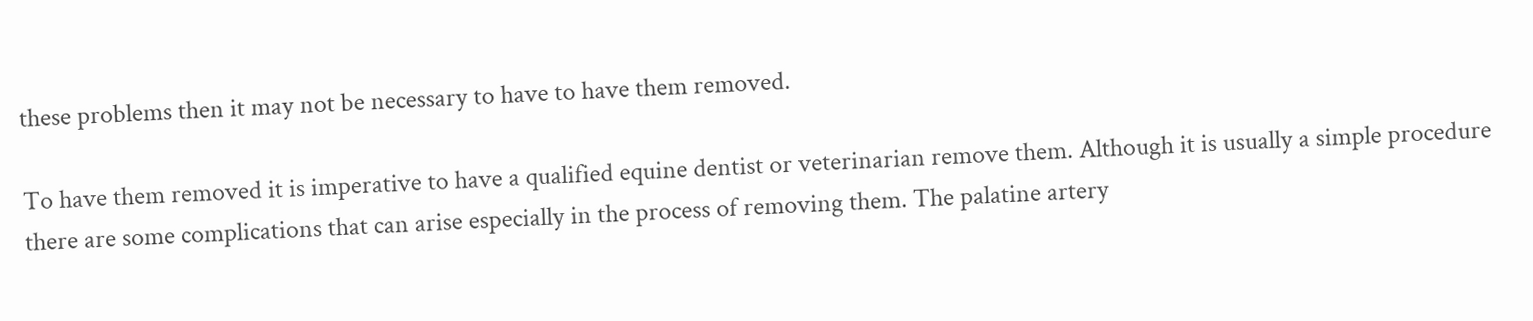these problems then it may not be necessary to have to have them removed.

To have them removed it is imperative to have a qualified equine dentist or veterinarian remove them. Although it is usually a simple procedure there are some complications that can arise especially in the process of removing them. The palatine artery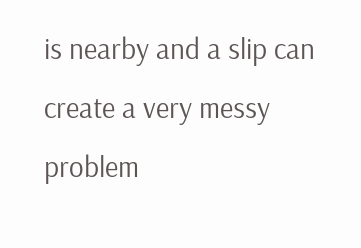is nearby and a slip can create a very messy problem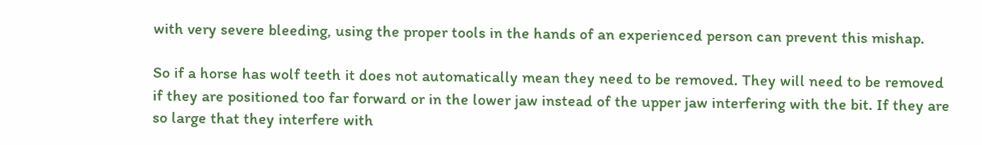with very severe bleeding, using the proper tools in the hands of an experienced person can prevent this mishap.

So if a horse has wolf teeth it does not automatically mean they need to be removed. They will need to be removed if they are positioned too far forward or in the lower jaw instead of the upper jaw interfering with the bit. If they are so large that they interfere with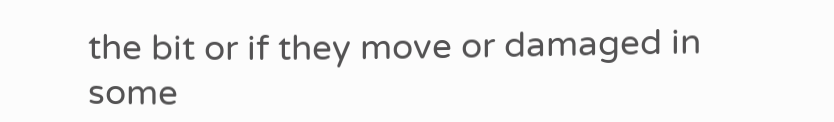the bit or if they move or damaged in some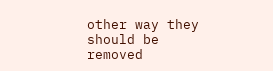other way they should be removed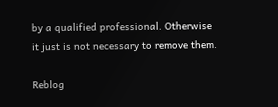by a qualified professional. Otherwise it just is not necessary to remove them.

Reblog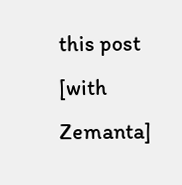this post [with Zemanta]